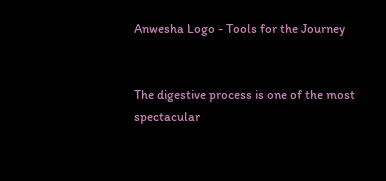Anwesha Logo - Tools for the Journey


The digestive process is one of the most spectacular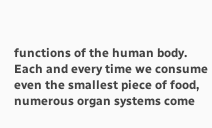functions of the human body. Each and every time we consume even the smallest piece of food, numerous organ systems come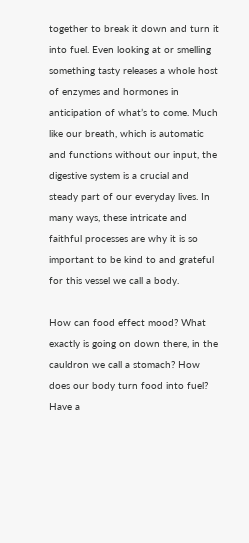together to break it down and turn it into fuel. Even looking at or smelling something tasty releases a whole host of enzymes and hormones in anticipation of what’s to come. Much like our breath, which is automatic and functions without our input, the digestive system is a crucial and steady part of our everyday lives. In many ways, these intricate and faithful processes are why it is so important to be kind to and grateful for this vessel we call a body.

How can food effect mood? What exactly is going on down there, in the cauldron we call a stomach? How does our body turn food into fuel? Have a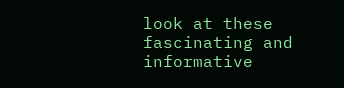look at these fascinating and informative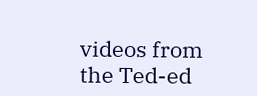videos from the Ted-ed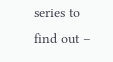series to find out –